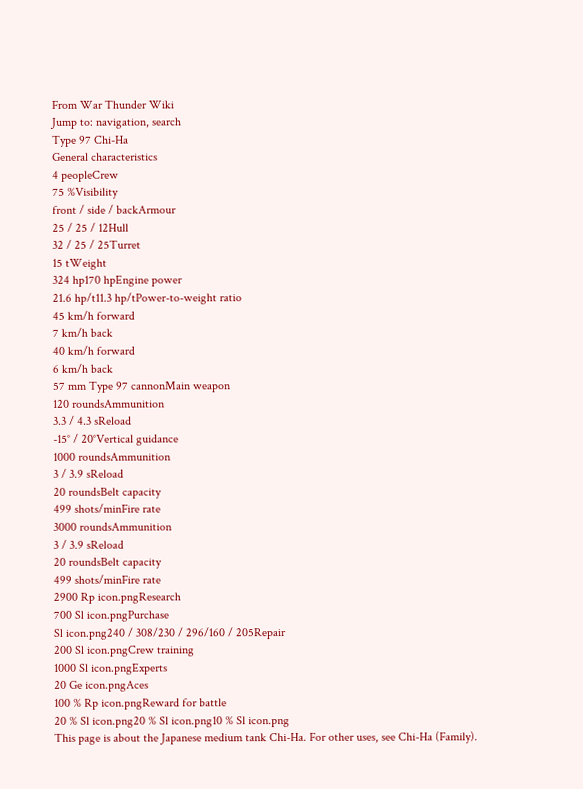From War Thunder Wiki
Jump to: navigation, search
Type 97 Chi-Ha
General characteristics
4 peopleCrew
75 %Visibility
front / side / backArmour
25 / 25 / 12Hull
32 / 25 / 25Turret
15 tWeight
324 hp170 hpEngine power
21.6 hp/t11.3 hp/tPower-to-weight ratio
45 km/h forward
7 km/h back
40 km/h forward
6 km/h back
57 mm Type 97 cannonMain weapon
120 roundsAmmunition
3.3 / 4.3 sReload
-15° / 20°Vertical guidance
1000 roundsAmmunition
3 / 3.9 sReload
20 roundsBelt capacity
499 shots/minFire rate
3000 roundsAmmunition
3 / 3.9 sReload
20 roundsBelt capacity
499 shots/minFire rate
2900 Rp icon.pngResearch
700 Sl icon.pngPurchase
Sl icon.png240 / 308/230 / 296/160 / 205Repair
200 Sl icon.pngCrew training
1000 Sl icon.pngExperts
20 Ge icon.pngAces
100 % Rp icon.pngReward for battle
20 % Sl icon.png20 % Sl icon.png10 % Sl icon.png
This page is about the Japanese medium tank Chi-Ha. For other uses, see Chi-Ha (Family).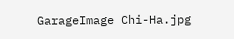GarageImage Chi-Ha.jpg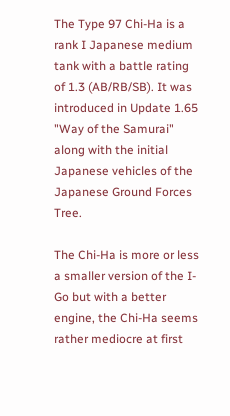The Type 97 Chi-Ha is a rank I Japanese medium tank with a battle rating of 1.3 (AB/RB/SB). It was introduced in Update 1.65 "Way of the Samurai" along with the initial Japanese vehicles of the Japanese Ground Forces Tree.

The Chi-Ha is more or less a smaller version of the I-Go but with a better engine, the Chi-Ha seems rather mediocre at first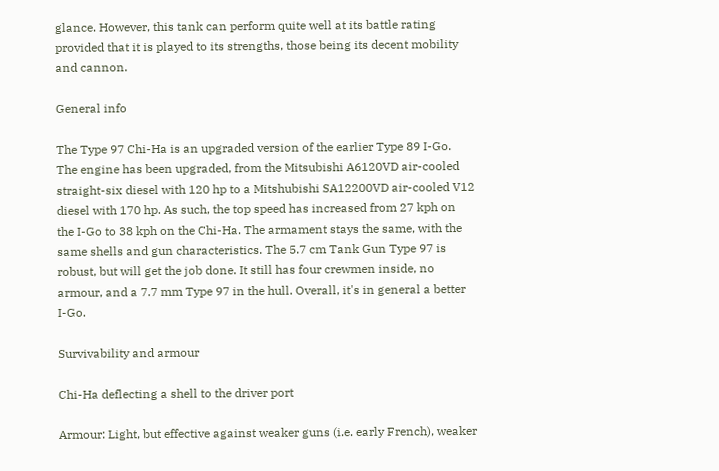glance. However, this tank can perform quite well at its battle rating provided that it is played to its strengths, those being its decent mobility and cannon.

General info

The Type 97 Chi-Ha is an upgraded version of the earlier Type 89 I-Go. The engine has been upgraded, from the Mitsubishi A6120VD air-cooled straight-six diesel with 120 hp to a Mitshubishi SA12200VD air-cooled V12 diesel with 170 hp. As such, the top speed has increased from 27 kph on the I-Go to 38 kph on the Chi-Ha. The armament stays the same, with the same shells and gun characteristics. The 5.7 cm Tank Gun Type 97 is robust, but will get the job done. It still has four crewmen inside, no armour, and a 7.7 mm Type 97 in the hull. Overall, it's in general a better I-Go.

Survivability and armour

Chi-Ha deflecting a shell to the driver port

Armour: Light, but effective against weaker guns (i.e. early French), weaker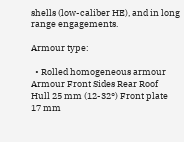shells (low-caliber HE), and in long range engagements.

Armour type:

  • Rolled homogeneous armour
Armour Front Sides Rear Roof
Hull 25 mm (12-32°) Front plate
17 mm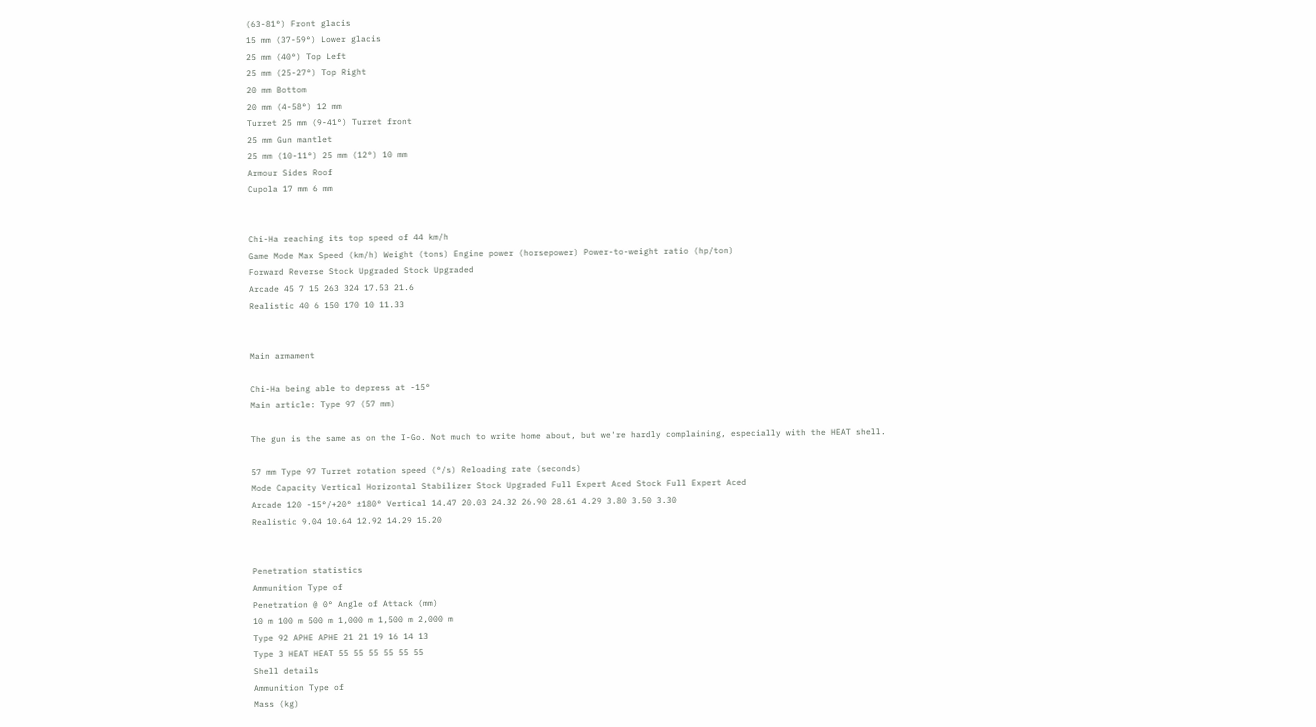(63-81°) Front glacis
15 mm (37-59°) Lower glacis
25 mm (40°) Top Left
25 mm (25-27°) Top Right
20 mm Bottom
20 mm (4-58°) 12 mm
Turret 25 mm (9-41°) Turret front
25 mm Gun mantlet
25 mm (10-11°) 25 mm (12°) 10 mm
Armour Sides Roof
Cupola 17 mm 6 mm


Chi-Ha reaching its top speed of 44 km/h
Game Mode Max Speed (km/h) Weight (tons) Engine power (horsepower) Power-to-weight ratio (hp/ton)
Forward Reverse Stock Upgraded Stock Upgraded
Arcade 45 7 15 263 324 17.53 21.6
Realistic 40 6 150 170 10 11.33


Main armament

Chi-Ha being able to depress at -15°
Main article: Type 97 (57 mm)

The gun is the same as on the I-Go. Not much to write home about, but we're hardly complaining, especially with the HEAT shell.

57 mm Type 97 Turret rotation speed (°/s) Reloading rate (seconds)
Mode Capacity Vertical Horizontal Stabilizer Stock Upgraded Full Expert Aced Stock Full Expert Aced
Arcade 120 -15°/+20° ±180° Vertical 14.47 20.03 24.32 26.90 28.61 4.29 3.80 3.50 3.30
Realistic 9.04 10.64 12.92 14.29 15.20


Penetration statistics
Ammunition Type of
Penetration @ 0° Angle of Attack (mm)
10 m 100 m 500 m 1,000 m 1,500 m 2,000 m
Type 92 APHE APHE 21 21 19 16 14 13
Type 3 HEAT HEAT 55 55 55 55 55 55
Shell details
Ammunition Type of
Mass (kg)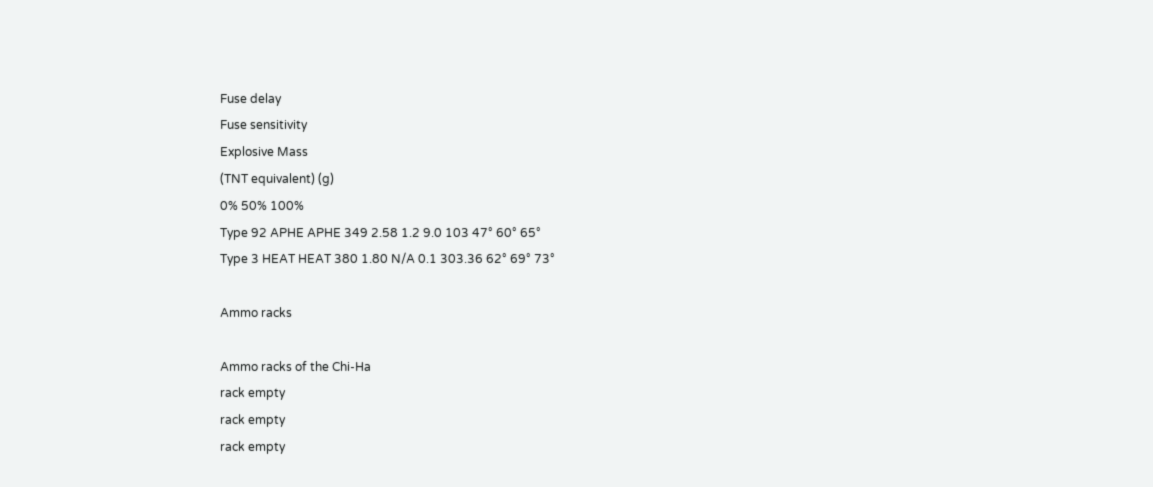Fuse delay
Fuse sensitivity
Explosive Mass
(TNT equivalent) (g)
0% 50% 100%
Type 92 APHE APHE 349 2.58 1.2 9.0 103 47° 60° 65°
Type 3 HEAT HEAT 380 1.80 N/A 0.1 303.36 62° 69° 73°

Ammo racks

Ammo racks of the Chi-Ha
rack empty
rack empty
rack empty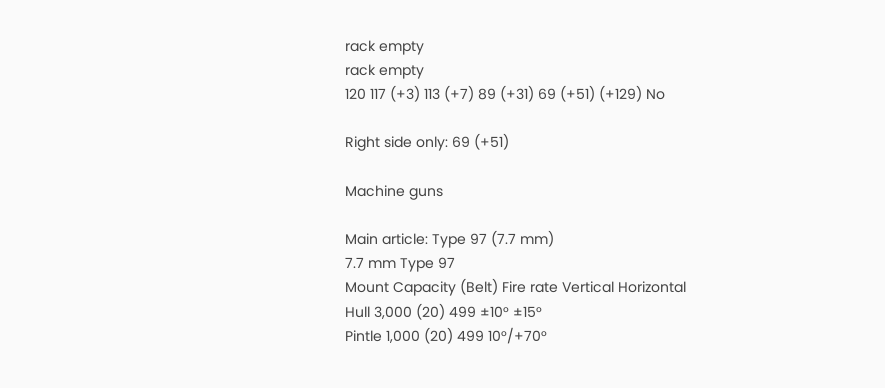rack empty
rack empty
120 117 (+3) 113 (+7) 89 (+31) 69 (+51) (+129) No

Right side only: 69 (+51)

Machine guns

Main article: Type 97 (7.7 mm)
7.7 mm Type 97
Mount Capacity (Belt) Fire rate Vertical Horizontal
Hull 3,000 (20) 499 ±10° ±15°
Pintle 1,000 (20) 499 10°/+70°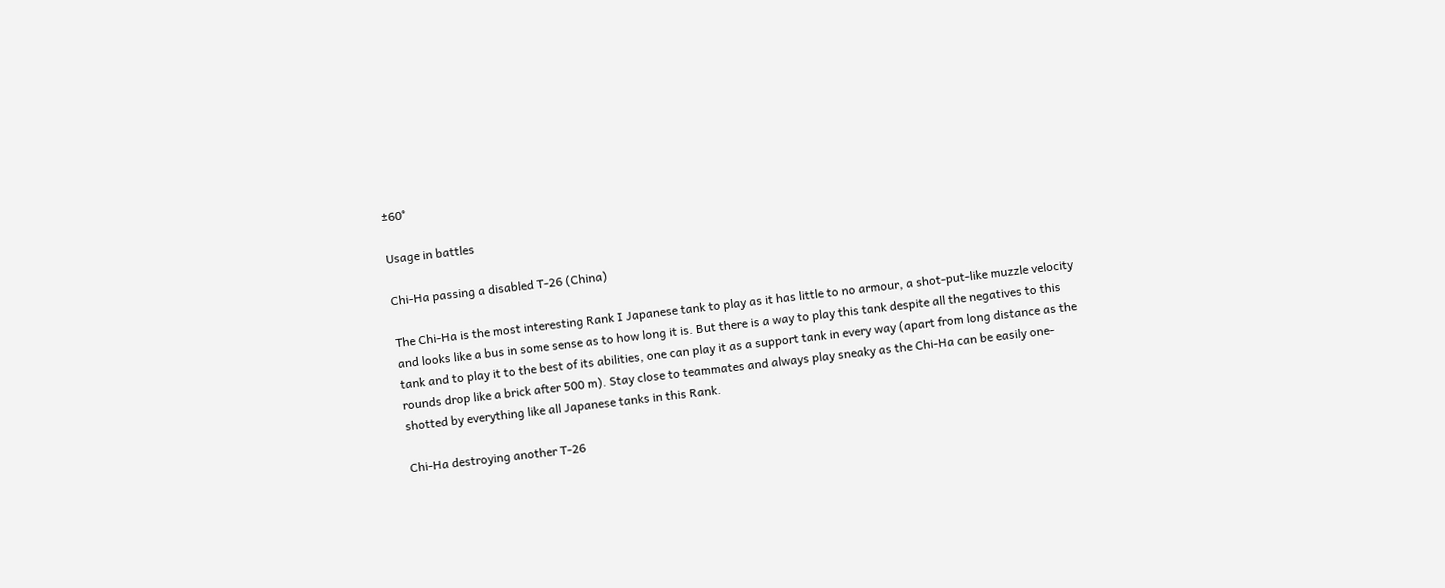±60°

Usage in battles

Chi-Ha passing a disabled T-26 (China)

The Chi-Ha is the most interesting Rank I Japanese tank to play as it has little to no armour, a shot-put-like muzzle velocity and looks like a bus in some sense as to how long it is. But there is a way to play this tank despite all the negatives to this tank and to play it to the best of its abilities, one can play it as a support tank in every way (apart from long distance as the rounds drop like a brick after 500 m). Stay close to teammates and always play sneaky as the Chi-Ha can be easily one-shotted by everything like all Japanese tanks in this Rank.

Chi-Ha destroying another T-26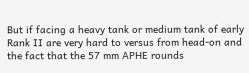But if facing a heavy tank or medium tank of early Rank II are very hard to versus from head-on and the fact that the 57 mm APHE rounds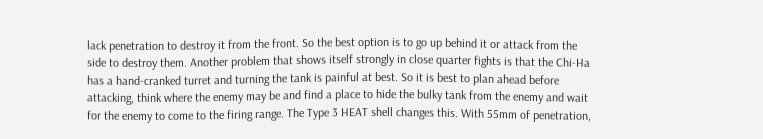lack penetration to destroy it from the front. So the best option is to go up behind it or attack from the side to destroy them. Another problem that shows itself strongly in close quarter fights is that the Chi-Ha has a hand-cranked turret and turning the tank is painful at best. So it is best to plan ahead before attacking, think where the enemy may be and find a place to hide the bulky tank from the enemy and wait for the enemy to come to the firing range. The Type 3 HEAT shell changes this. With 55mm of penetration,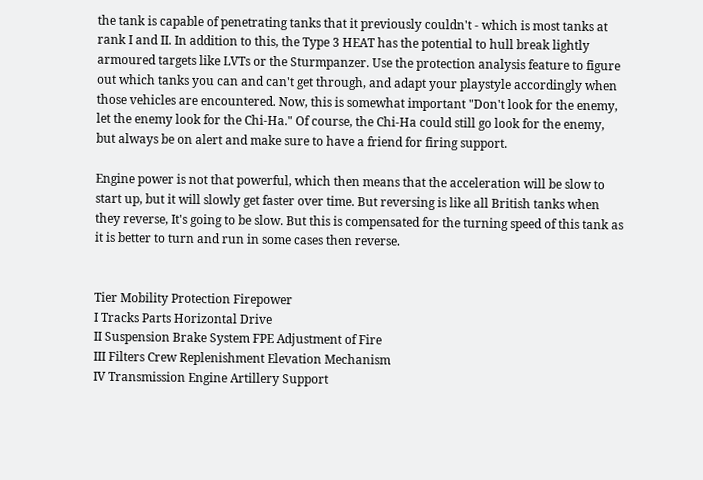the tank is capable of penetrating tanks that it previously couldn't - which is most tanks at rank I and II. In addition to this, the Type 3 HEAT has the potential to hull break lightly armoured targets like LVTs or the Sturmpanzer. Use the protection analysis feature to figure out which tanks you can and can't get through, and adapt your playstyle accordingly when those vehicles are encountered. Now, this is somewhat important "Don't look for the enemy, let the enemy look for the Chi-Ha." Of course, the Chi-Ha could still go look for the enemy, but always be on alert and make sure to have a friend for firing support.

Engine power is not that powerful, which then means that the acceleration will be slow to start up, but it will slowly get faster over time. But reversing is like all British tanks when they reverse, It's going to be slow. But this is compensated for the turning speed of this tank as it is better to turn and run in some cases then reverse.


Tier Mobility Protection Firepower
I Tracks Parts Horizontal Drive
II Suspension Brake System FPE Adjustment of Fire
III Filters Crew Replenishment Elevation Mechanism
IV Transmission Engine Artillery Support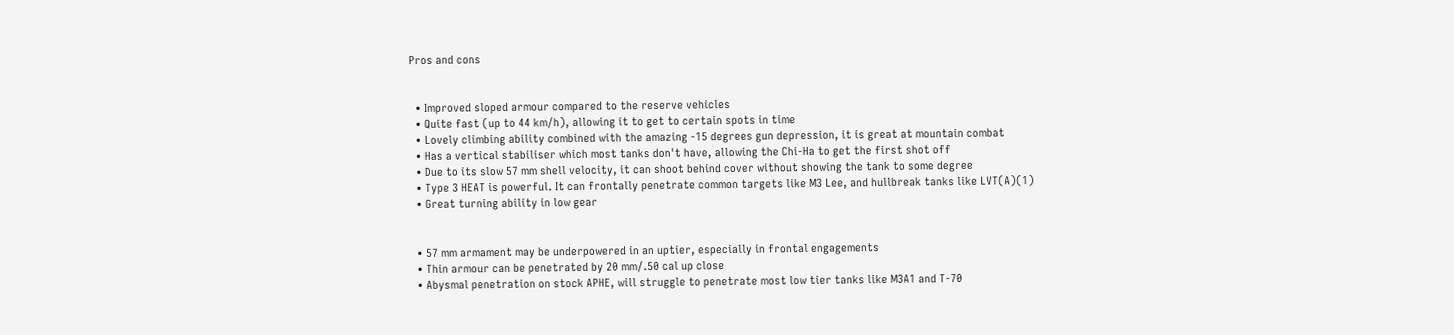Pros and cons


  • Improved sloped armour compared to the reserve vehicles
  • Quite fast (up to 44 km/h), allowing it to get to certain spots in time
  • Lovely climbing ability combined with the amazing -15 degrees gun depression, it is great at mountain combat
  • Has a vertical stabiliser which most tanks don't have, allowing the Chi-Ha to get the first shot off
  • Due to its slow 57 mm shell velocity, it can shoot behind cover without showing the tank to some degree
  • Type 3 HEAT is powerful. It can frontally penetrate common targets like M3 Lee, and hullbreak tanks like LVT(A)(1)
  • Great turning ability in low gear


  • 57 mm armament may be underpowered in an uptier, especially in frontal engagements
  • Thin armour can be penetrated by 20 mm/.50 cal up close
  • Abysmal penetration on stock APHE, will struggle to penetrate most low tier tanks like M3A1 and T-70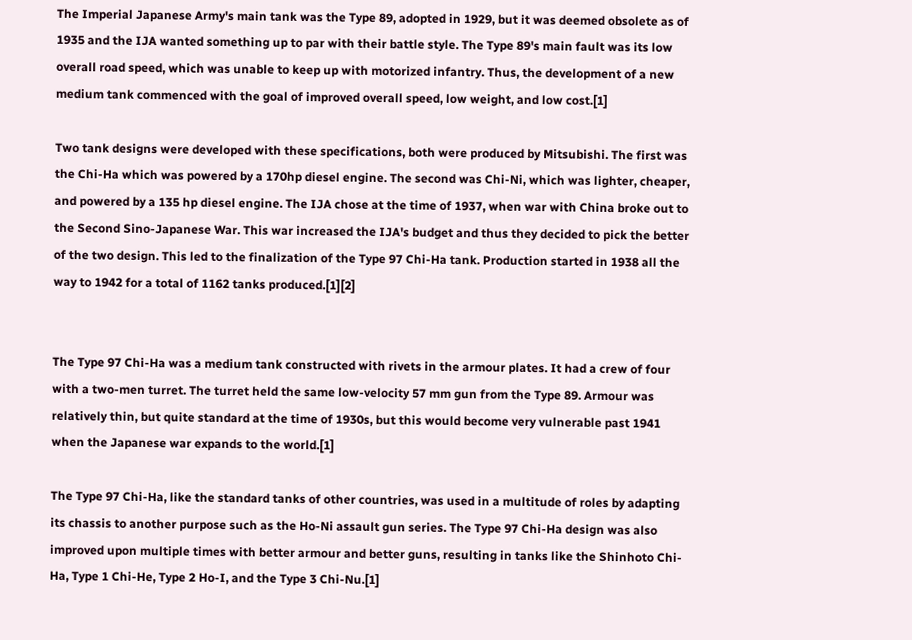The Imperial Japanese Army's main tank was the Type 89, adopted in 1929, but it was deemed obsolete as of 1935 and the IJA wanted something up to par with their battle style. The Type 89's main fault was its low overall road speed, which was unable to keep up with motorized infantry. Thus, the development of a new medium tank commenced with the goal of improved overall speed, low weight, and low cost.[1]

Two tank designs were developed with these specifications, both were produced by Mitsubishi. The first was the Chi-Ha which was powered by a 170hp diesel engine. The second was Chi-Ni, which was lighter, cheaper, and powered by a 135 hp diesel engine. The IJA chose at the time of 1937, when war with China broke out to the Second Sino-Japanese War. This war increased the IJA's budget and thus they decided to pick the better of the two design. This led to the finalization of the Type 97 Chi-Ha tank. Production started in 1938 all the way to 1942 for a total of 1162 tanks produced.[1][2]


The Type 97 Chi-Ha was a medium tank constructed with rivets in the armour plates. It had a crew of four with a two-men turret. The turret held the same low-velocity 57 mm gun from the Type 89. Armour was relatively thin, but quite standard at the time of 1930s, but this would become very vulnerable past 1941 when the Japanese war expands to the world.[1]

The Type 97 Chi-Ha, like the standard tanks of other countries, was used in a multitude of roles by adapting its chassis to another purpose such as the Ho-Ni assault gun series. The Type 97 Chi-Ha design was also improved upon multiple times with better armour and better guns, resulting in tanks like the Shinhoto Chi-Ha, Type 1 Chi-He, Type 2 Ho-I, and the Type 3 Chi-Nu.[1]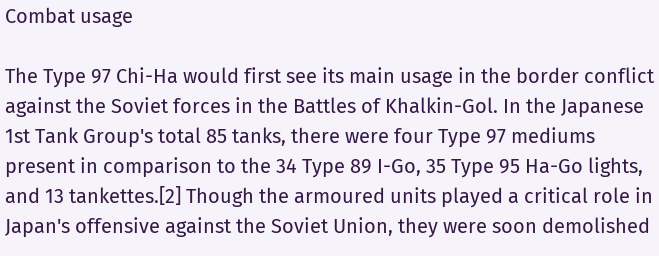Combat usage

The Type 97 Chi-Ha would first see its main usage in the border conflict against the Soviet forces in the Battles of Khalkin-Gol. In the Japanese 1st Tank Group's total 85 tanks, there were four Type 97 mediums present in comparison to the 34 Type 89 I-Go, 35 Type 95 Ha-Go lights, and 13 tankettes.[2] Though the armoured units played a critical role in Japan's offensive against the Soviet Union, they were soon demolished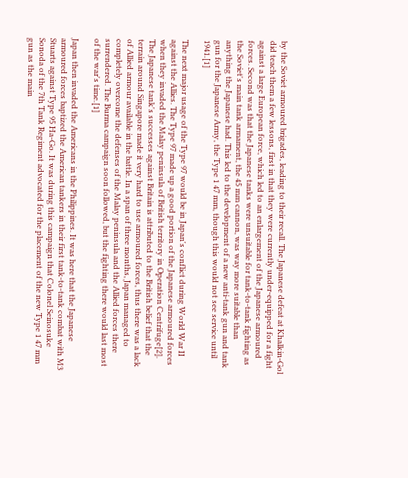by the Soviet armoured brigades, leading to their recall. The Japanese defeat at Khalkin-Gol did teach them a few lessons, first in that they were currently under-equipped for a fight against a large European force, which led to an enlargement of the Japanese armoured forces. Second was that the Japanese tanks were unsuitable for tank-to-tank fighting as the Soviet's main tank armament, the 45 mm cannon, was way more suitable than anything the Japanese had. This led to the development of a new anti-tank gun and tank gun for the Japanese Army, the Type 1 47 mm, though this would not see service until 1941.[1]

The next major usage of the Type 97 would be in Japan's conflict during World War II against the Allies. The Type 97 made up a good portion of the Japanese armoured forces when they invaded the Malay peninsula of British territory in Operation Centrifuge[2]. The Japanese tank's successes against Britain is attributed to the British belief that the terrain around Singapore made it very hard to use armoured forces, thus there was a lack of Allied armour available in the battle. In a span of three months, Japan managed to completely overcome the defenses of the Malay peninsula and the Allied forces there surrendered. The Burma campaign soon followed, but the fighting there would last most of the war's time.[1]

Japan then invaded the Americans in the Philippines. It was here that the Japanese armoured forces baptized the American tankers in their first tank-to-tank combat with M3 Stuarts against Type 95 Ha-Go. It was during this campaign that Colonel Seinosuke Sonoda of the 7th Tank Regiment advocated for the placement of the new Type 1 47 mm gun as the main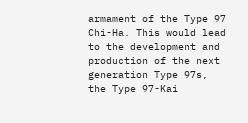armament of the Type 97 Chi-Ha. This would lead to the development and production of the next generation Type 97s, the Type 97-Kai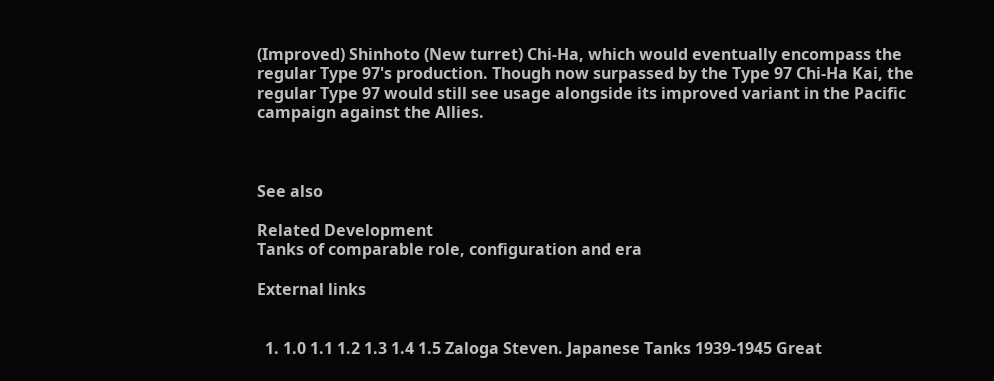(Improved) Shinhoto (New turret) Chi-Ha, which would eventually encompass the regular Type 97's production. Though now surpassed by the Type 97 Chi-Ha Kai, the regular Type 97 would still see usage alongside its improved variant in the Pacific campaign against the Allies.



See also

Related Development
Tanks of comparable role, configuration and era

External links


  1. 1.0 1.1 1.2 1.3 1.4 1.5 Zaloga Steven. Japanese Tanks 1939-1945 Great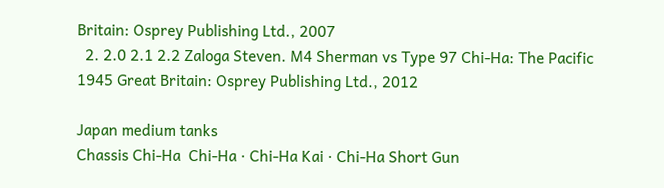Britain: Osprey Publishing Ltd., 2007
  2. 2.0 2.1 2.2 Zaloga Steven. M4 Sherman vs Type 97 Chi-Ha: The Pacific 1945 Great Britain: Osprey Publishing Ltd., 2012

Japan medium tanks
Chassis Chi-Ha  Chi-Ha · Chi-Ha Kai · Chi-Ha Short Gun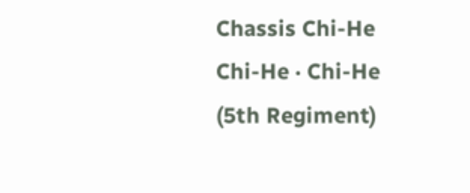Chassis Chi-He  Chi-He · Chi-He (5th Regiment)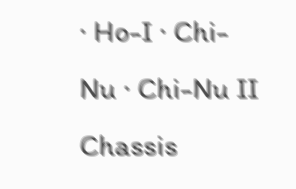· Ho-I · Chi-Nu · Chi-Nu II
Chassis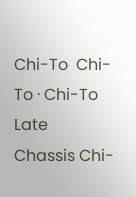Chi-To  Chi-To · Chi-To Late
Chassis Chi-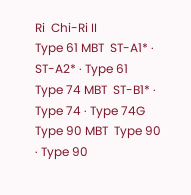Ri  Chi-Ri II
Type 61 MBT  ST-A1* · ST-A2* · Type 61
Type 74 MBT  ST-B1* · Type 74 · Type 74G
Type 90 MBT  Type 90 · Type 90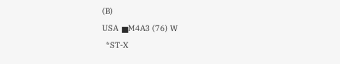(B)
USA  ▅M4A3 (76) W
  *ST-X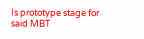Is prototype stage for said MBT